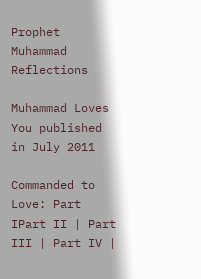Prophet Muhammad Reflections

Muhammad Loves You published in July 2011

Commanded to Love: Part IPart II | Part III | Part IV |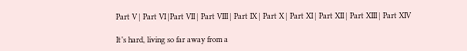Part V | Part VI |Part VII | Part VIII | Part IX | Part X | Part XI | Part XII | Part XIII | Part XIV

It’s hard, living so far away from a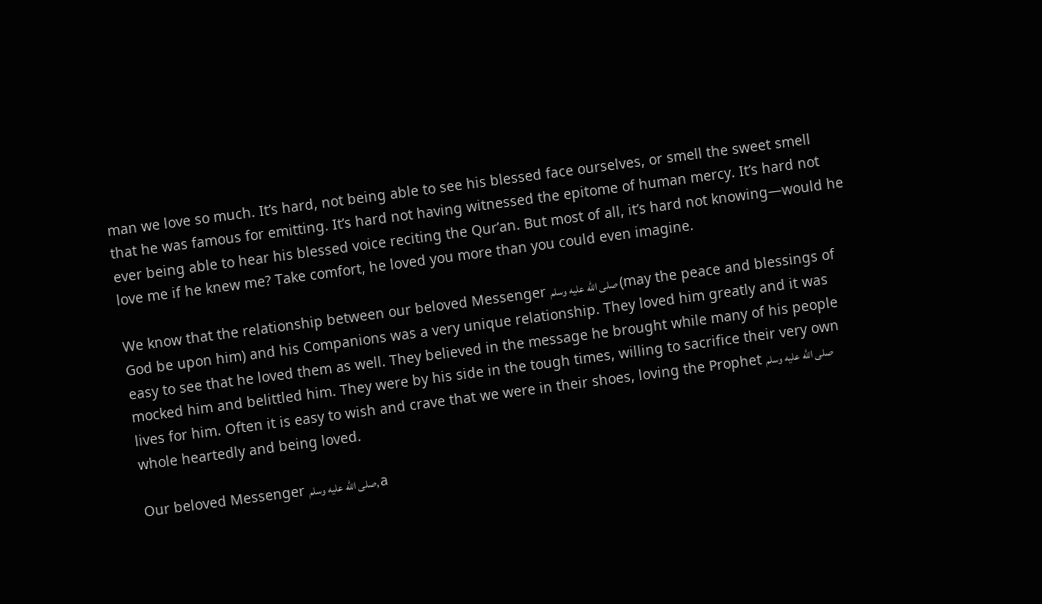man we love so much. It’s hard, not being able to see his blessed face ourselves, or smell the sweet smell that he was famous for emitting. It’s hard not having witnessed the epitome of human mercy. It’s hard not ever being able to hear his blessed voice reciting the Qur’an. But most of all, it’s hard not knowing—would he love me if he knew me? Take comfort, he loved you more than you could even imagine.

We know that the relationship between our beloved Messenger صلى الله عليه وسلم (may the peace and blessings of God be upon him) and his Companions was a very unique relationship. They loved him greatly and it was easy to see that he loved them as well. They believed in the message he brought while many of his people mocked him and belittled him. They were by his side in the tough times, willing to sacrifice their very own lives for him. Often it is easy to wish and crave that we were in their shoes, loving the Prophet صلى الله عليه وسلم whole heartedly and being loved.

Our beloved Messenger صلى الله عليه وسلم, a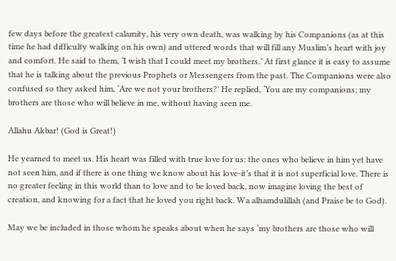few days before the greatest calamity, his very own death, was walking by his Companions (as at this time he had difficulty walking on his own) and uttered words that will fill any Muslim’s heart with joy and comfort. He said to them, ‘I wish that I could meet my brothers.’ At first glance it is easy to assume that he is talking about the previous Prophets or Messengers from the past. The Companions were also confused so they asked him, ‘Are we not your brothers?’ He replied, ‘You are my companions; my brothers are those who will believe in me, without having seen me.

Allahu Akbar! (God is Great!)

He yearned to meet us. His heart was filled with true love for us: the ones who believe in him yet have not seen him, and if there is one thing we know about his love-it’s that it is not superficial love. There is no greater feeling in this world than to love and to be loved back, now imagine loving the best of creation, and knowing for a fact that he loved you right back. Wa alhamdulillah (and Praise be to God).

May we be included in those whom he speaks about when he says ‘my brothers are those who will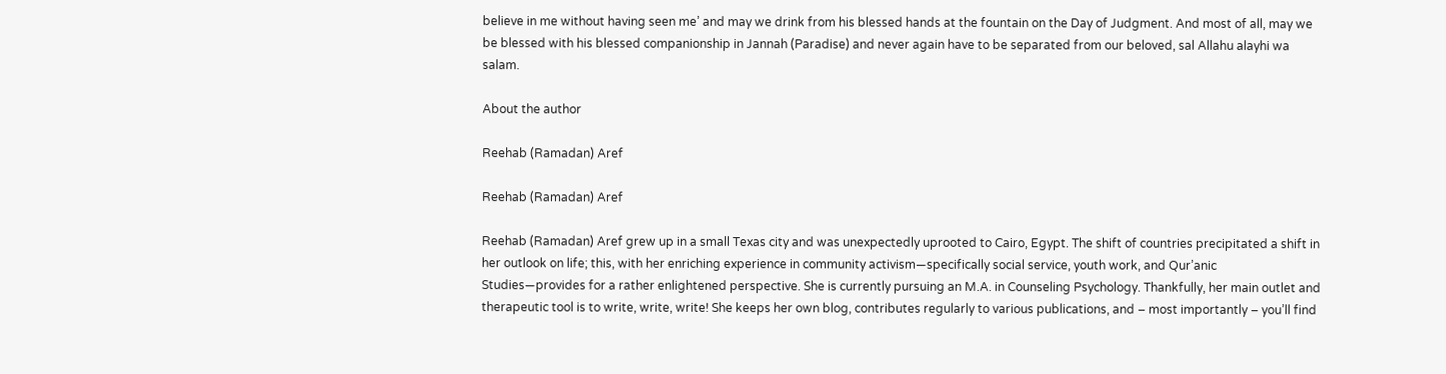believe in me without having seen me’ and may we drink from his blessed hands at the fountain on the Day of Judgment. And most of all, may we be blessed with his blessed companionship in Jannah (Paradise) and never again have to be separated from our beloved, sal Allahu alayhi wa salam.

About the author

Reehab (Ramadan) Aref

Reehab (Ramadan) Aref

Reehab (Ramadan) Aref grew up in a small Texas city and was unexpectedly uprooted to Cairo, Egypt. The shift of countries precipitated a shift in her outlook on life; this, with her enriching experience in community activism—specifically social service, youth work, and Qur’anic Studies—provides for a rather enlightened perspective. She is currently pursuing an M.A. in Counseling Psychology. Thankfully, her main outlet and therapeutic tool is to write, write, write! She keeps her own blog, contributes regularly to various publications, and – most importantly – you’ll find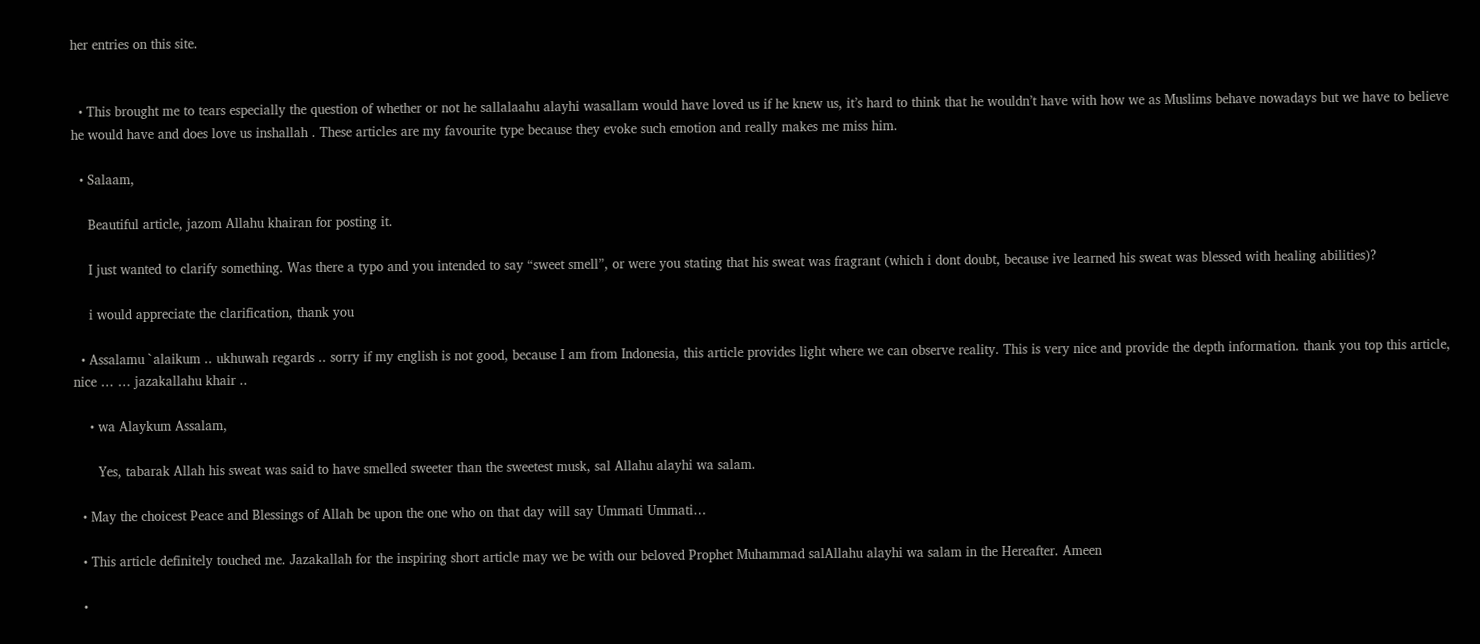her entries on this site.


  • This brought me to tears especially the question of whether or not he sallalaahu alayhi wasallam would have loved us if he knew us, it’s hard to think that he wouldn’t have with how we as Muslims behave nowadays but we have to believe he would have and does love us inshallah . These articles are my favourite type because they evoke such emotion and really makes me miss him.

  • Salaam,

    Beautiful article, jazom Allahu khairan for posting it.

    I just wanted to clarify something. Was there a typo and you intended to say “sweet smell”, or were you stating that his sweat was fragrant (which i dont doubt, because ive learned his sweat was blessed with healing abilities)?

    i would appreciate the clarification, thank you

  • Assalamu `alaikum .. ukhuwah regards .. sorry if my english is not good, because I am from Indonesia, this article provides light where we can observe reality. This is very nice and provide the depth information. thank you top this article, nice … … jazakallahu khair ..

    • wa Alaykum Assalam,

      Yes, tabarak Allah his sweat was said to have smelled sweeter than the sweetest musk, sal Allahu alayhi wa salam.

  • May the choicest Peace and Blessings of Allah be upon the one who on that day will say Ummati Ummati…

  • This article definitely touched me. Jazakallah for the inspiring short article may we be with our beloved Prophet Muhammad salAllahu alayhi wa salam in the Hereafter. Ameen

  •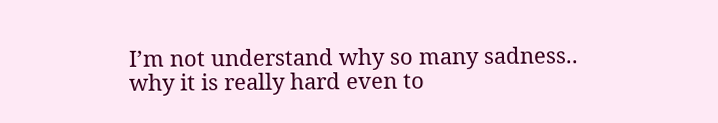I’m not understand why so many sadness.. why it is really hard even to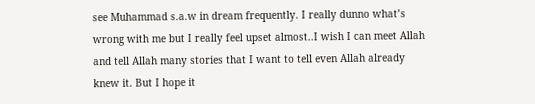see Muhammad s.a.w in dream frequently. I really dunno what’s wrong with me but I really feel upset almost..I wish I can meet Allah and tell Allah many stories that I want to tell even Allah already knew it. But I hope it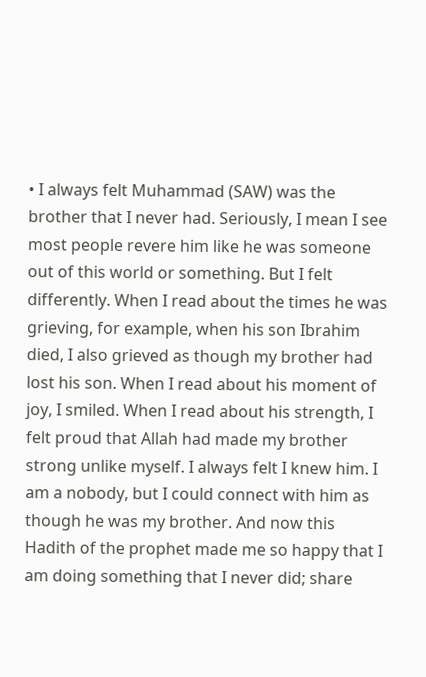• I always felt Muhammad (SAW) was the brother that I never had. Seriously, I mean I see most people revere him like he was someone out of this world or something. But I felt differently. When I read about the times he was grieving, for example, when his son Ibrahim died, I also grieved as though my brother had lost his son. When I read about his moment of joy, I smiled. When I read about his strength, I felt proud that Allah had made my brother strong unlike myself. I always felt I knew him. I am a nobody, but I could connect with him as though he was my brother. And now this Hadith of the prophet made me so happy that I am doing something that I never did; share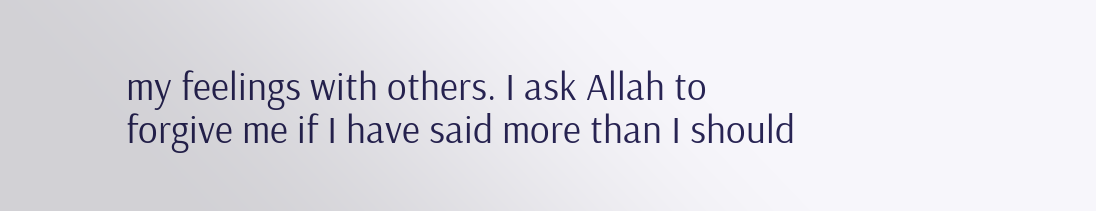my feelings with others. I ask Allah to forgive me if I have said more than I should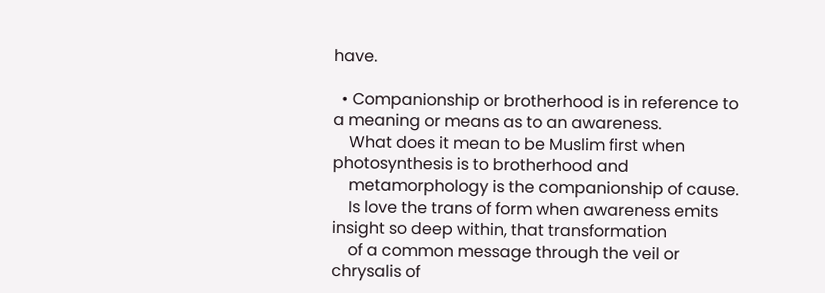have.

  • Companionship or brotherhood is in reference to a meaning or means as to an awareness.
    What does it mean to be Muslim first when photosynthesis is to brotherhood and
    metamorphology is the companionship of cause.
    Is love the trans of form when awareness emits insight so deep within, that transformation
    of a common message through the veil or chrysalis of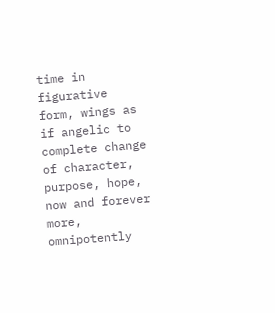time in figurative form, wings as if angelic to complete change of character, purpose, hope, now and forever more, omnipotently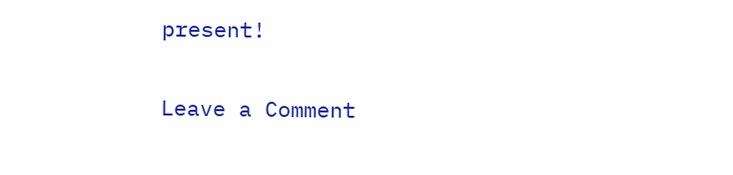present!

Leave a Comment